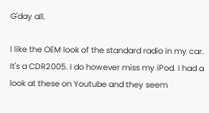G'day all.

I like the OEM look of the standard radio in my car. It's a CDR2005. I do however miss my iPod. I had a look at these on Youtube and they seem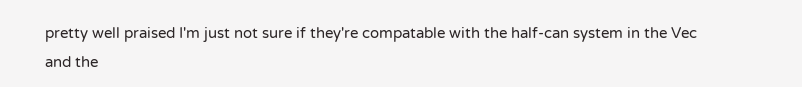pretty well praised I'm just not sure if they're compatable with the half-can system in the Vec and the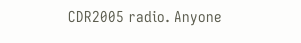CDR2005 radio. Anyone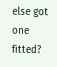else got one fitted?